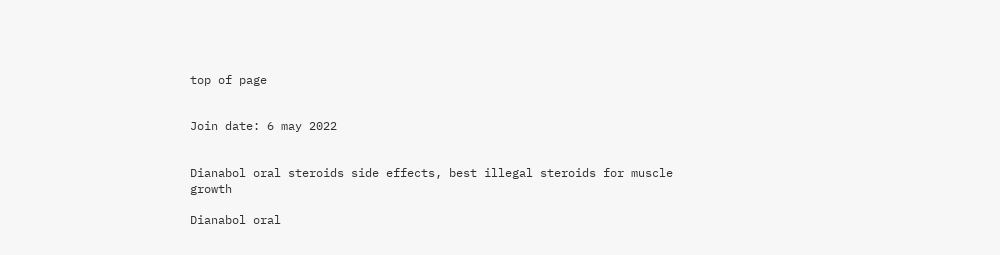top of page


Join date: 6 may 2022


Dianabol oral steroids side effects, best illegal steroids for muscle growth

Dianabol oral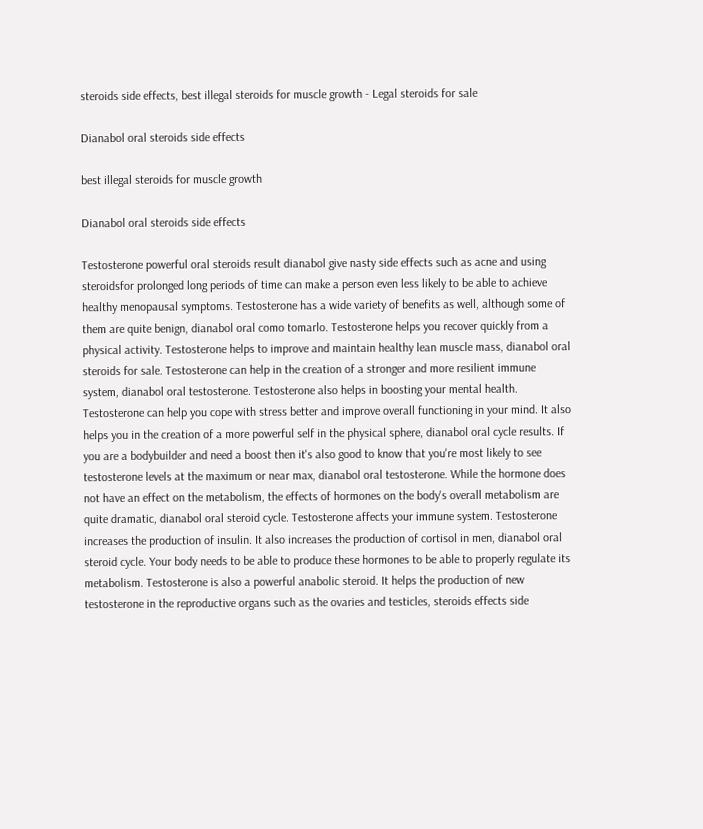steroids side effects, best illegal steroids for muscle growth - Legal steroids for sale

Dianabol oral steroids side effects

best illegal steroids for muscle growth

Dianabol oral steroids side effects

Testosterone powerful oral steroids result dianabol give nasty side effects such as acne and using steroidsfor prolonged long periods of time can make a person even less likely to be able to achieve healthy menopausal symptoms. Testosterone has a wide variety of benefits as well, although some of them are quite benign, dianabol oral como tomarlo. Testosterone helps you recover quickly from a physical activity. Testosterone helps to improve and maintain healthy lean muscle mass, dianabol oral steroids for sale. Testosterone can help in the creation of a stronger and more resilient immune system, dianabol oral testosterone. Testosterone also helps in boosting your mental health. Testosterone can help you cope with stress better and improve overall functioning in your mind. It also helps you in the creation of a more powerful self in the physical sphere, dianabol oral cycle results. If you are a bodybuilder and need a boost then it's also good to know that you're most likely to see testosterone levels at the maximum or near max, dianabol oral testosterone. While the hormone does not have an effect on the metabolism, the effects of hormones on the body's overall metabolism are quite dramatic, dianabol oral steroid cycle. Testosterone affects your immune system. Testosterone increases the production of insulin. It also increases the production of cortisol in men, dianabol oral steroid cycle. Your body needs to be able to produce these hormones to be able to properly regulate its metabolism. Testosterone is also a powerful anabolic steroid. It helps the production of new testosterone in the reproductive organs such as the ovaries and testicles, steroids effects side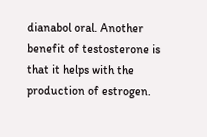dianabol oral. Another benefit of testosterone is that it helps with the production of estrogen.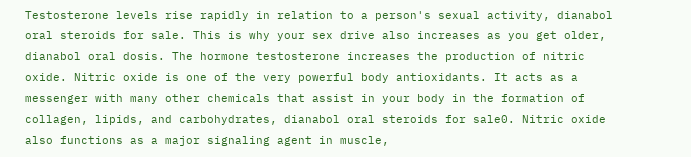Testosterone levels rise rapidly in relation to a person's sexual activity, dianabol oral steroids for sale. This is why your sex drive also increases as you get older, dianabol oral dosis. The hormone testosterone increases the production of nitric oxide. Nitric oxide is one of the very powerful body antioxidants. It acts as a messenger with many other chemicals that assist in your body in the formation of collagen, lipids, and carbohydrates, dianabol oral steroids for sale0. Nitric oxide also functions as a major signaling agent in muscle,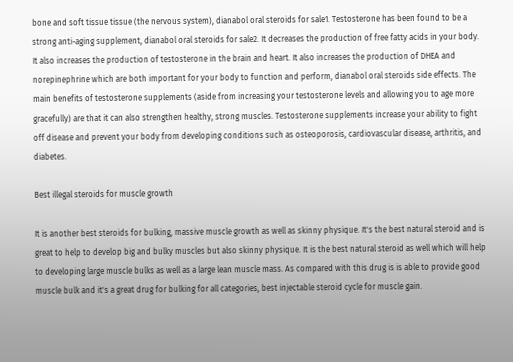bone and soft tissue tissue (the nervous system), dianabol oral steroids for sale1. Testosterone has been found to be a strong anti-aging supplement, dianabol oral steroids for sale2. It decreases the production of free fatty acids in your body. It also increases the production of testosterone in the brain and heart. It also increases the production of DHEA and norepinephrine which are both important for your body to function and perform, dianabol oral steroids side effects. The main benefits of testosterone supplements (aside from increasing your testosterone levels and allowing you to age more gracefully) are that it can also strengthen healthy, strong muscles. Testosterone supplements increase your ability to fight off disease and prevent your body from developing conditions such as osteoporosis, cardiovascular disease, arthritis, and diabetes.

Best illegal steroids for muscle growth

It is another best steroids for bulking, massive muscle growth as well as skinny physique. It's the best natural steroid and is great to help to develop big and bulky muscles but also skinny physique. It is the best natural steroid as well which will help to developing large muscle bulks as well as a large lean muscle mass. As compared with this drug is is able to provide good muscle bulk and it's a great drug for bulking for all categories, best injectable steroid cycle for muscle gain.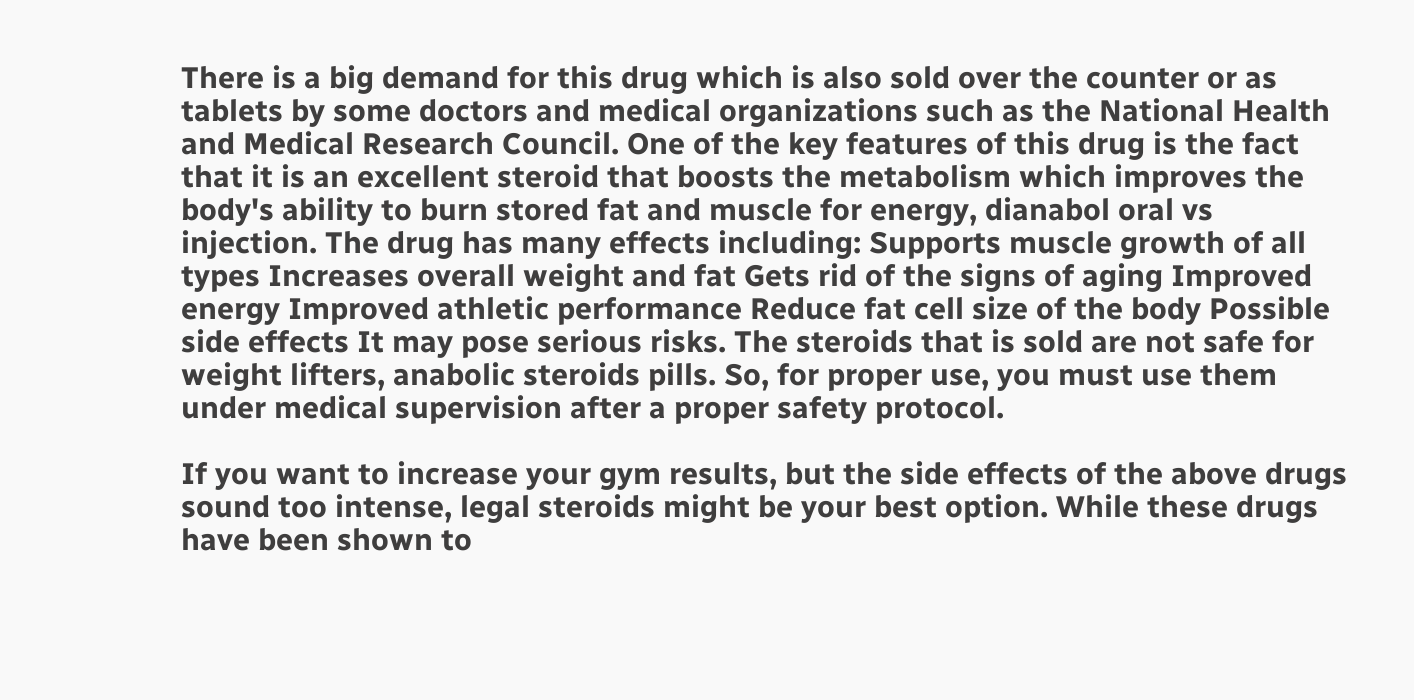There is a big demand for this drug which is also sold over the counter or as tablets by some doctors and medical organizations such as the National Health and Medical Research Council. One of the key features of this drug is the fact that it is an excellent steroid that boosts the metabolism which improves the body's ability to burn stored fat and muscle for energy, dianabol oral vs injection. The drug has many effects including: Supports muscle growth of all types Increases overall weight and fat Gets rid of the signs of aging Improved energy Improved athletic performance Reduce fat cell size of the body Possible side effects It may pose serious risks. The steroids that is sold are not safe for weight lifters, anabolic steroids pills. So, for proper use, you must use them under medical supervision after a proper safety protocol.

If you want to increase your gym results, but the side effects of the above drugs sound too intense, legal steroids might be your best option. While these drugs have been shown to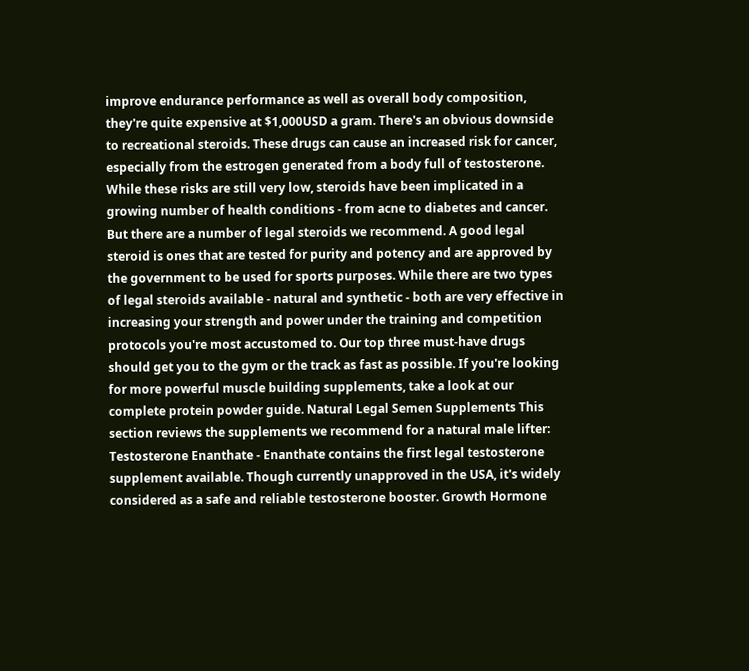improve endurance performance as well as overall body composition, they're quite expensive at $1,000USD a gram. There's an obvious downside to recreational steroids. These drugs can cause an increased risk for cancer, especially from the estrogen generated from a body full of testosterone. While these risks are still very low, steroids have been implicated in a growing number of health conditions - from acne to diabetes and cancer. But there are a number of legal steroids we recommend. A good legal steroid is ones that are tested for purity and potency and are approved by the government to be used for sports purposes. While there are two types of legal steroids available - natural and synthetic - both are very effective in increasing your strength and power under the training and competition protocols you're most accustomed to. Our top three must-have drugs should get you to the gym or the track as fast as possible. If you're looking for more powerful muscle building supplements, take a look at our complete protein powder guide. Natural Legal Semen Supplements This section reviews the supplements we recommend for a natural male lifter: Testosterone Enanthate - Enanthate contains the first legal testosterone supplement available. Though currently unapproved in the USA, it's widely considered as a safe and reliable testosterone booster. Growth Hormone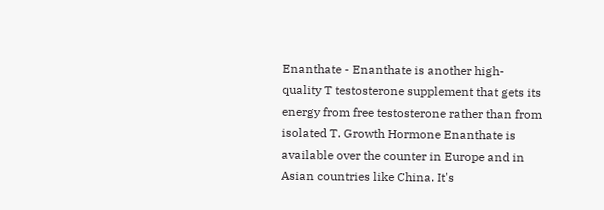Enanthate - Enanthate is another high-quality T testosterone supplement that gets its energy from free testosterone rather than from isolated T. Growth Hormone Enanthate is available over the counter in Europe and in Asian countries like China. It's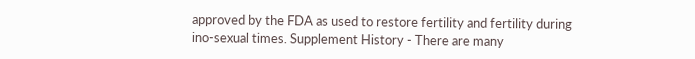approved by the FDA as used to restore fertility and fertility during ino-sexual times. Supplement History - There are many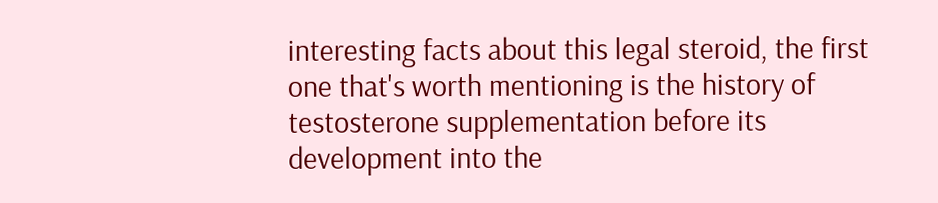interesting facts about this legal steroid, the first one that's worth mentioning is the history of testosterone supplementation before its development into the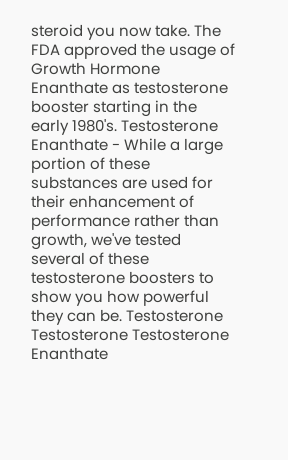steroid you now take. The FDA approved the usage of Growth Hormone Enanthate as testosterone booster starting in the early 1980's. Testosterone Enanthate - While a large portion of these substances are used for their enhancement of performance rather than growth, we've tested several of these testosterone boosters to show you how powerful they can be. Testosterone Testosterone Testosterone Enanthate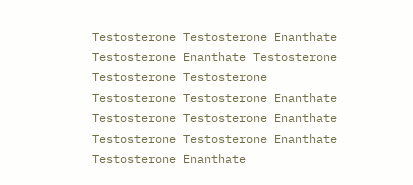Testosterone Testosterone Enanthate Testosterone Enanthate Testosterone Testosterone Testosterone Testosterone Testosterone Enanthate Testosterone Testosterone Enanthate Testosterone Testosterone Enanthate Testosterone Enanthate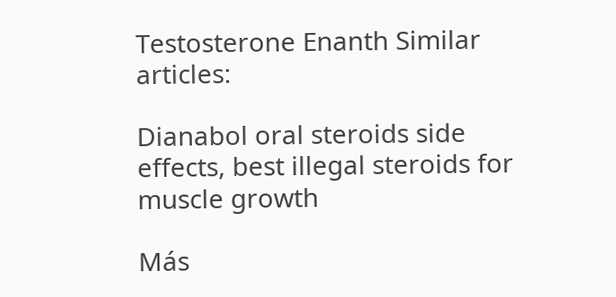Testosterone Enanth Similar articles:

Dianabol oral steroids side effects, best illegal steroids for muscle growth

Más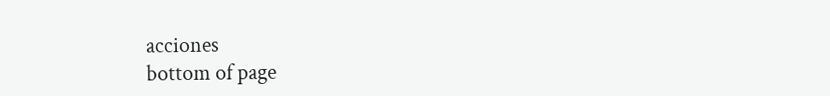acciones
bottom of page